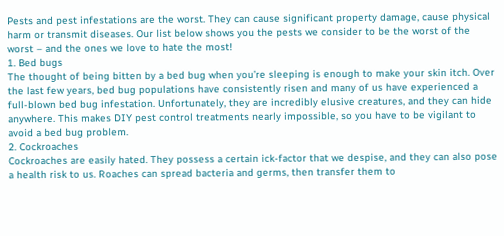Pests and pest infestations are the worst. They can cause significant property damage, cause physical harm or transmit diseases. Our list below shows you the pests we consider to be the worst of the worst – and the ones we love to hate the most!
1. Bed bugs
The thought of being bitten by a bed bug when you’re sleeping is enough to make your skin itch. Over the last few years, bed bug populations have consistently risen and many of us have experienced a full-blown bed bug infestation. Unfortunately, they are incredibly elusive creatures, and they can hide anywhere. This makes DIY pest control treatments nearly impossible, so you have to be vigilant to avoid a bed bug problem.
2. Cockroaches
Cockroaches are easily hated. They possess a certain ick-factor that we despise, and they can also pose a health risk to us. Roaches can spread bacteria and germs, then transfer them to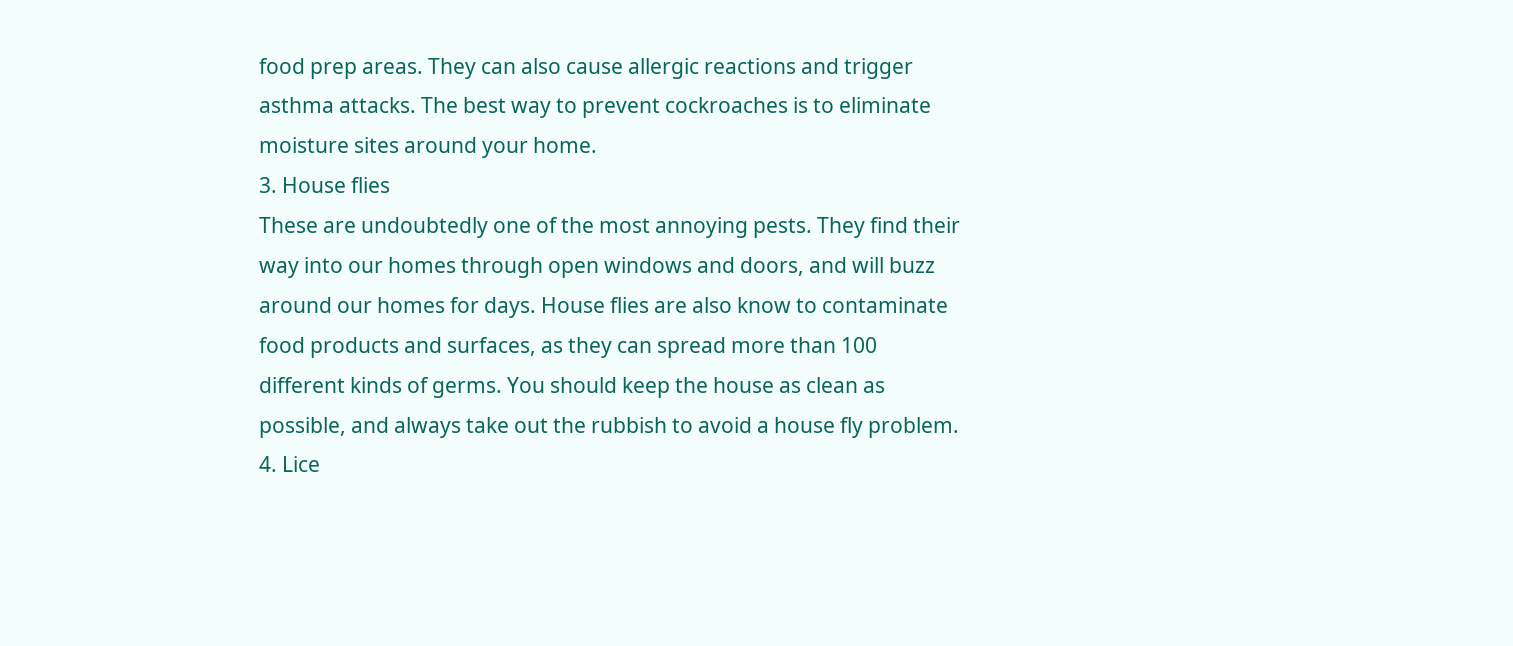food prep areas. They can also cause allergic reactions and trigger asthma attacks. The best way to prevent cockroaches is to eliminate moisture sites around your home.
3. House flies
These are undoubtedly one of the most annoying pests. They find their way into our homes through open windows and doors, and will buzz around our homes for days. House flies are also know to contaminate food products and surfaces, as they can spread more than 100 different kinds of germs. You should keep the house as clean as possible, and always take out the rubbish to avoid a house fly problem.
4. Lice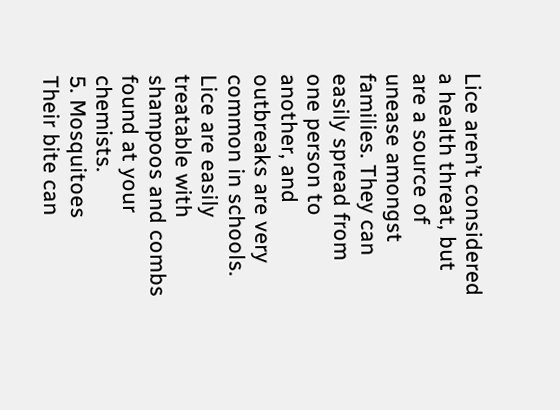Lice aren’t considered a health threat, but are a source of unease amongst families. They can easily spread from one person to another, and outbreaks are very common in schools. Lice are easily treatable with shampoos and combs found at your chemists.
5. Mosquitoes
Their bite can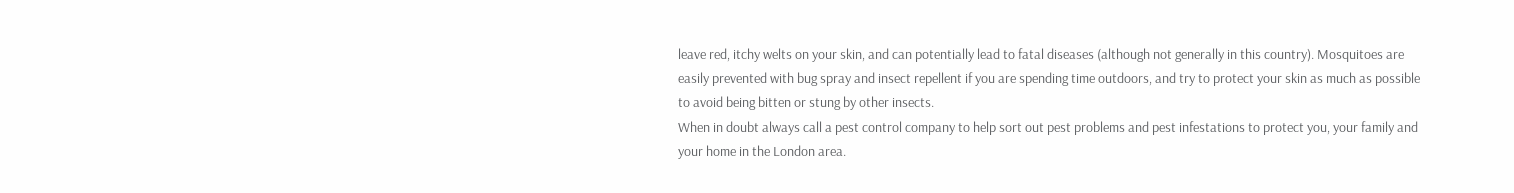leave red, itchy welts on your skin, and can potentially lead to fatal diseases (although not generally in this country). Mosquitoes are easily prevented with bug spray and insect repellent if you are spending time outdoors, and try to protect your skin as much as possible to avoid being bitten or stung by other insects.
When in doubt always call a pest control company to help sort out pest problems and pest infestations to protect you, your family and your home in the London area.